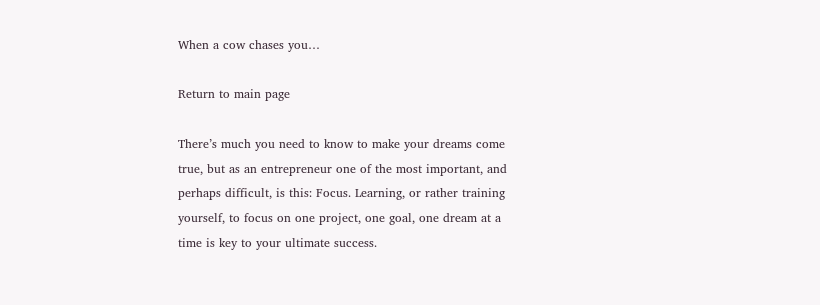When a cow chases you…

Return to main page

There’s much you need to know to make your dreams come true, but as an entrepreneur one of the most important, and perhaps difficult, is this: Focus. Learning, or rather training yourself, to focus on one project, one goal, one dream at a time is key to your ultimate success.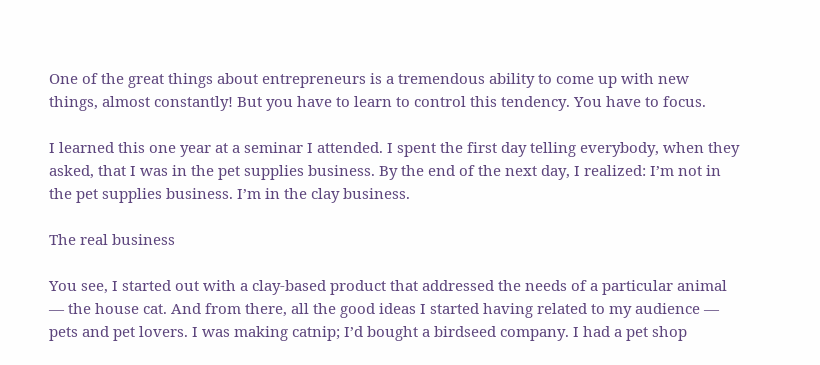One of the great things about entrepreneurs is a tremendous ability to come up with new things, almost constantly! But you have to learn to control this tendency. You have to focus.

I learned this one year at a seminar I attended. I spent the first day telling everybody, when they asked, that I was in the pet supplies business. By the end of the next day, I realized: I’m not in the pet supplies business. I’m in the clay business.

The real business

You see, I started out with a clay-based product that addressed the needs of a particular animal — the house cat. And from there, all the good ideas I started having related to my audience — pets and pet lovers. I was making catnip; I’d bought a birdseed company. I had a pet shop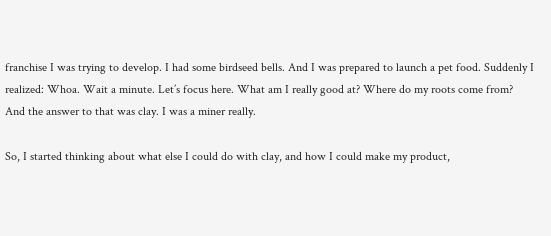franchise I was trying to develop. I had some birdseed bells. And I was prepared to launch a pet food. Suddenly I realized: Whoa. Wait a minute. Let’s focus here. What am I really good at? Where do my roots come from? And the answer to that was clay. I was a miner really.

So, I started thinking about what else I could do with clay, and how I could make my product,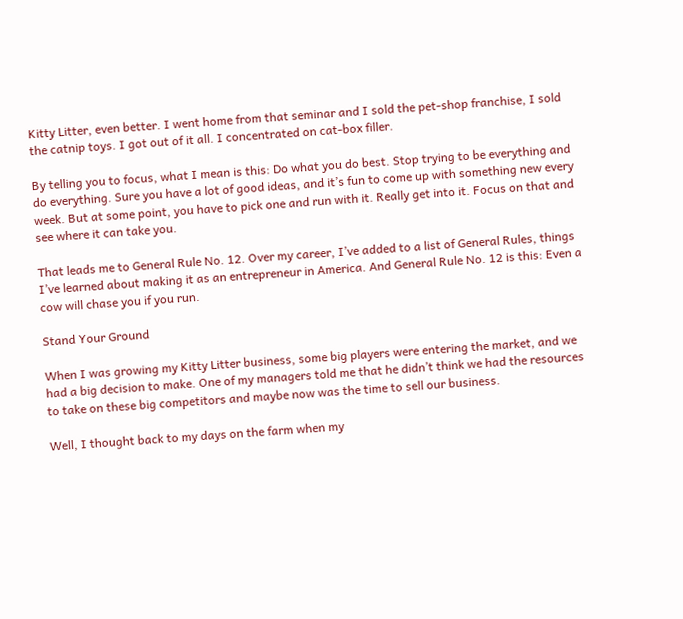Kitty Litter, even better. I went home from that seminar and I sold the pet-shop franchise, I sold the catnip toys. I got out of it all. I concentrated on cat-box filler.

By telling you to focus, what I mean is this: Do what you do best. Stop trying to be everything and do everything. Sure you have a lot of good ideas, and it’s fun to come up with something new every week. But at some point, you have to pick one and run with it. Really get into it. Focus on that and see where it can take you.

That leads me to General Rule No. 12. Over my career, I’ve added to a list of General Rules, things I’ve learned about making it as an entrepreneur in America. And General Rule No. 12 is this: Even a cow will chase you if you run.

Stand Your Ground

When I was growing my Kitty Litter business, some big players were entering the market, and we had a big decision to make. One of my managers told me that he didn’t think we had the resources to take on these big competitors and maybe now was the time to sell our business.

Well, I thought back to my days on the farm when my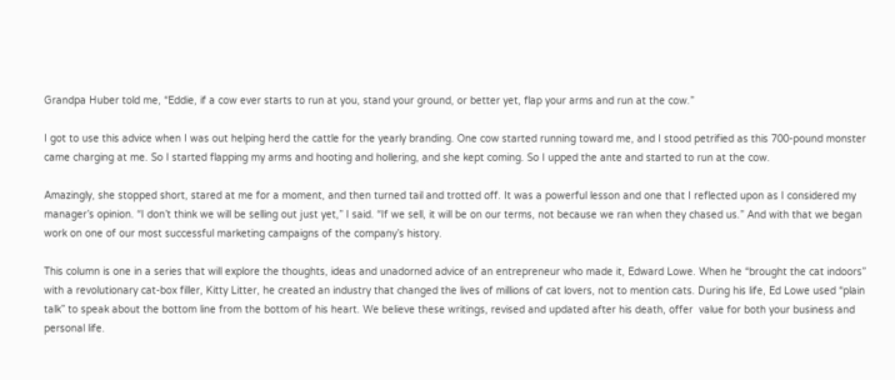Grandpa Huber told me, “Eddie, if a cow ever starts to run at you, stand your ground, or better yet, flap your arms and run at the cow.”

I got to use this advice when I was out helping herd the cattle for the yearly branding. One cow started running toward me, and I stood petrified as this 700-pound monster came charging at me. So I started flapping my arms and hooting and hollering, and she kept coming. So I upped the ante and started to run at the cow.

Amazingly, she stopped short, stared at me for a moment, and then turned tail and trotted off. It was a powerful lesson and one that I reflected upon as I considered my manager’s opinion. “I don’t think we will be selling out just yet,” I said. “If we sell, it will be on our terms, not because we ran when they chased us.” And with that we began work on one of our most successful marketing campaigns of the company’s history.

This column is one in a series that will explore the thoughts, ideas and unadorned advice of an entrepreneur who made it, Edward Lowe. When he “brought the cat indoors” with a revolutionary cat-box filler, Kitty Litter, he created an industry that changed the lives of millions of cat lovers, not to mention cats. During his life, Ed Lowe used “plain talk” to speak about the bottom line from the bottom of his heart. We believe these writings, revised and updated after his death, offer  value for both your business and personal life.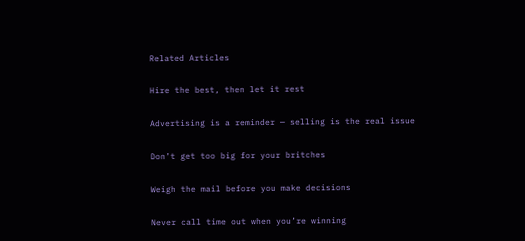Related Articles

Hire the best, then let it rest

Advertising is a reminder — selling is the real issue

Don’t get too big for your britches

Weigh the mail before you make decisions

Never call time out when you’re winning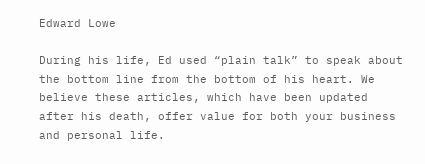Edward Lowe

During his life, Ed used “plain talk” to speak about the bottom line from the bottom of his heart. We believe these articles, which have been updated after his death, offer value for both your business and personal life.